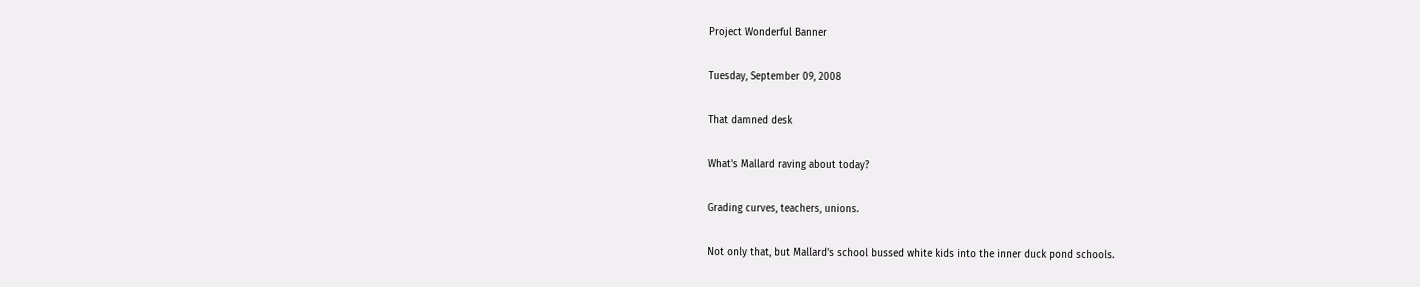Project Wonderful Banner

Tuesday, September 09, 2008

That damned desk

What's Mallard raving about today?

Grading curves, teachers, unions.

Not only that, but Mallard's school bussed white kids into the inner duck pond schools.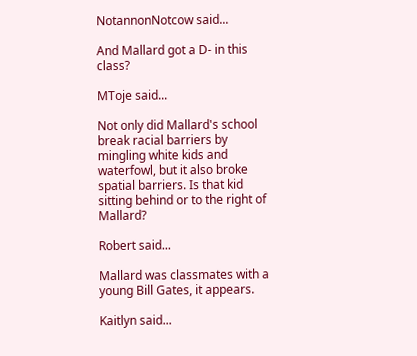NotannonNotcow said...

And Mallard got a D- in this class?

MToje said...

Not only did Mallard's school break racial barriers by mingling white kids and waterfowl, but it also broke spatial barriers. Is that kid sitting behind or to the right of Mallard?

Robert said...

Mallard was classmates with a young Bill Gates, it appears.

Kaitlyn said...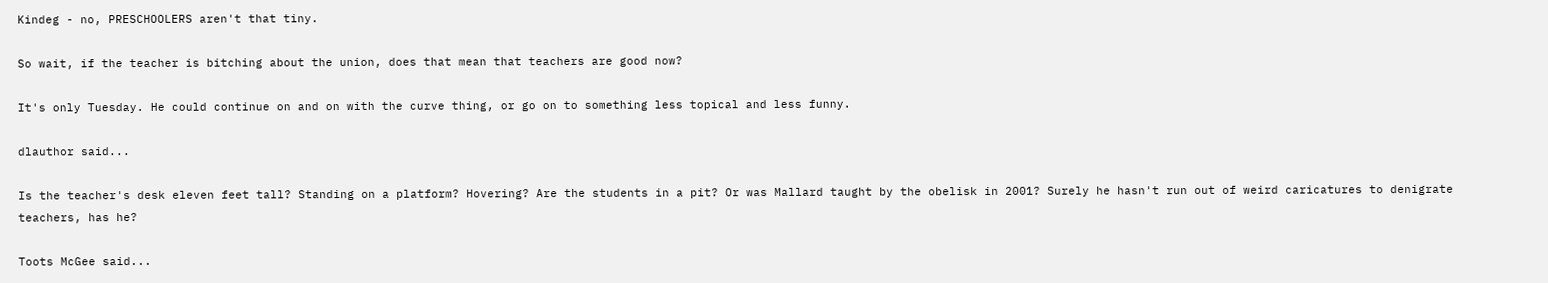Kindeg - no, PRESCHOOLERS aren't that tiny.

So wait, if the teacher is bitching about the union, does that mean that teachers are good now?

It's only Tuesday. He could continue on and on with the curve thing, or go on to something less topical and less funny.

dlauthor said...

Is the teacher's desk eleven feet tall? Standing on a platform? Hovering? Are the students in a pit? Or was Mallard taught by the obelisk in 2001? Surely he hasn't run out of weird caricatures to denigrate teachers, has he?

Toots McGee said...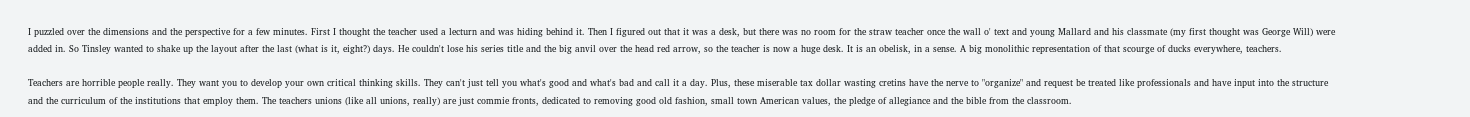I puzzled over the dimensions and the perspective for a few minutes. First I thought the teacher used a lecturn and was hiding behind it. Then I figured out that it was a desk, but there was no room for the straw teacher once the wall o' text and young Mallard and his classmate (my first thought was George Will) were added in. So Tinsley wanted to shake up the layout after the last (what is it, eight?) days. He couldn't lose his series title and the big anvil over the head red arrow, so the teacher is now a huge desk. It is an obelisk, in a sense. A big monolithic representation of that scourge of ducks everywhere, teachers.

Teachers are horrible people really. They want you to develop your own critical thinking skills. They can't just tell you what's good and what's bad and call it a day. Plus, these miserable tax dollar wasting cretins have the nerve to "organize" and request be treated like professionals and have input into the structure and the curriculum of the institutions that employ them. The teachers unions (like all unions, really) are just commie fronts, dedicated to removing good old fashion, small town American values, the pledge of allegiance and the bible from the classroom.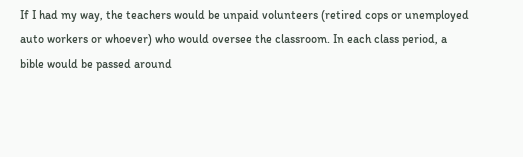If I had my way, the teachers would be unpaid volunteers (retired cops or unemployed auto workers or whoever) who would oversee the classroom. In each class period, a bible would be passed around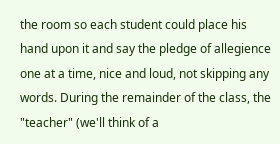the room so each student could place his hand upon it and say the pledge of allegience one at a time, nice and loud, not skipping any words. During the remainder of the class, the "teacher" (we'll think of a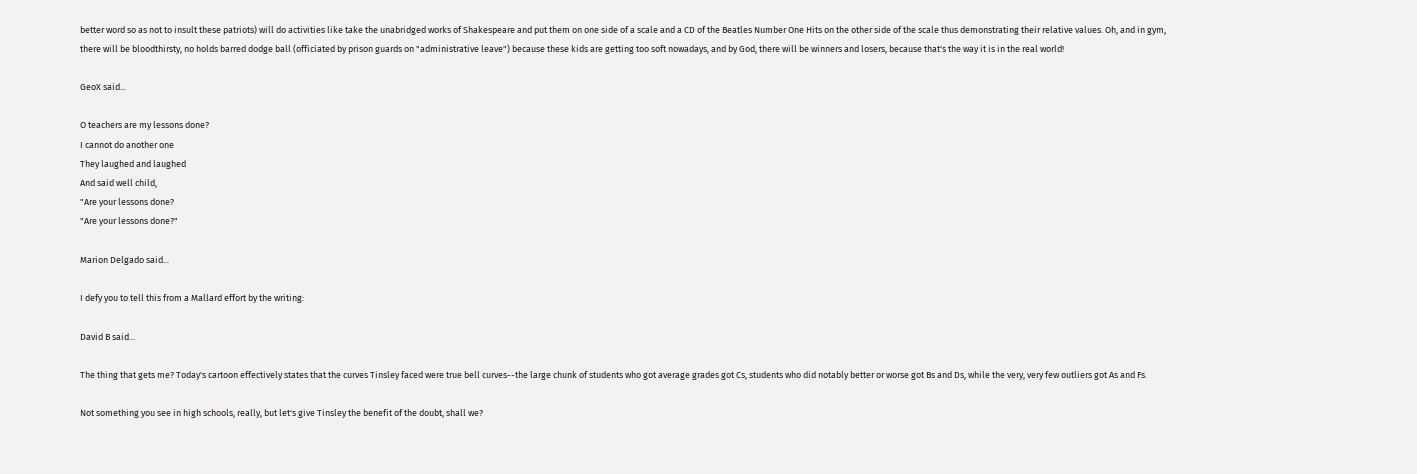better word so as not to insult these patriots) will do activities like take the unabridged works of Shakespeare and put them on one side of a scale and a CD of the Beatles Number One Hits on the other side of the scale thus demonstrating their relative values. Oh, and in gym, there will be bloodthirsty, no holds barred dodge ball (officiated by prison guards on "administrative leave") because these kids are getting too soft nowadays, and by God, there will be winners and losers, because that's the way it is in the real world!

GeoX said...

O teachers are my lessons done?
I cannot do another one
They laughed and laughed
And said well child,
"Are your lessons done?
"Are your lessons done?"

Marion Delgado said...

I defy you to tell this from a Mallard effort by the writing:

David B said...

The thing that gets me? Today's cartoon effectively states that the curves Tinsley faced were true bell curves--the large chunk of students who got average grades got Cs, students who did notably better or worse got Bs and Ds, while the very, very few outliers got As and Fs.

Not something you see in high schools, really, but let's give Tinsley the benefit of the doubt, shall we?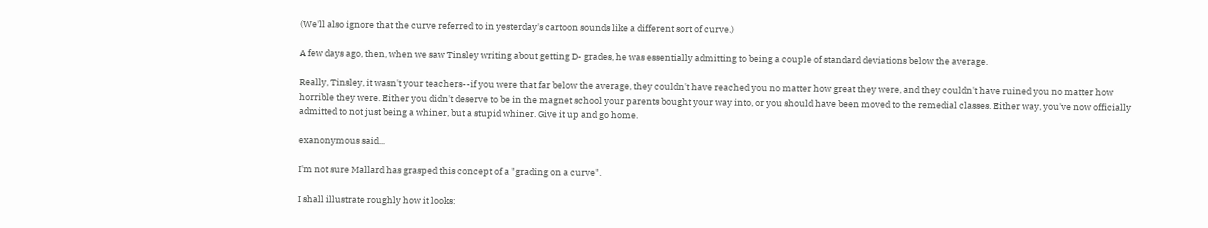(We'll also ignore that the curve referred to in yesterday's cartoon sounds like a different sort of curve.)

A few days ago, then, when we saw Tinsley writing about getting D- grades, he was essentially admitting to being a couple of standard deviations below the average.

Really, Tinsley, it wasn't your teachers--if you were that far below the average, they couldn't have reached you no matter how great they were, and they couldn't have ruined you no matter how horrible they were. Either you didn't deserve to be in the magnet school your parents bought your way into, or you should have been moved to the remedial classes. Either way, you've now officially admitted to not just being a whiner, but a stupid whiner. Give it up and go home.

exanonymous said...

I'm not sure Mallard has grasped this concept of a "grading on a curve".

I shall illustrate roughly how it looks: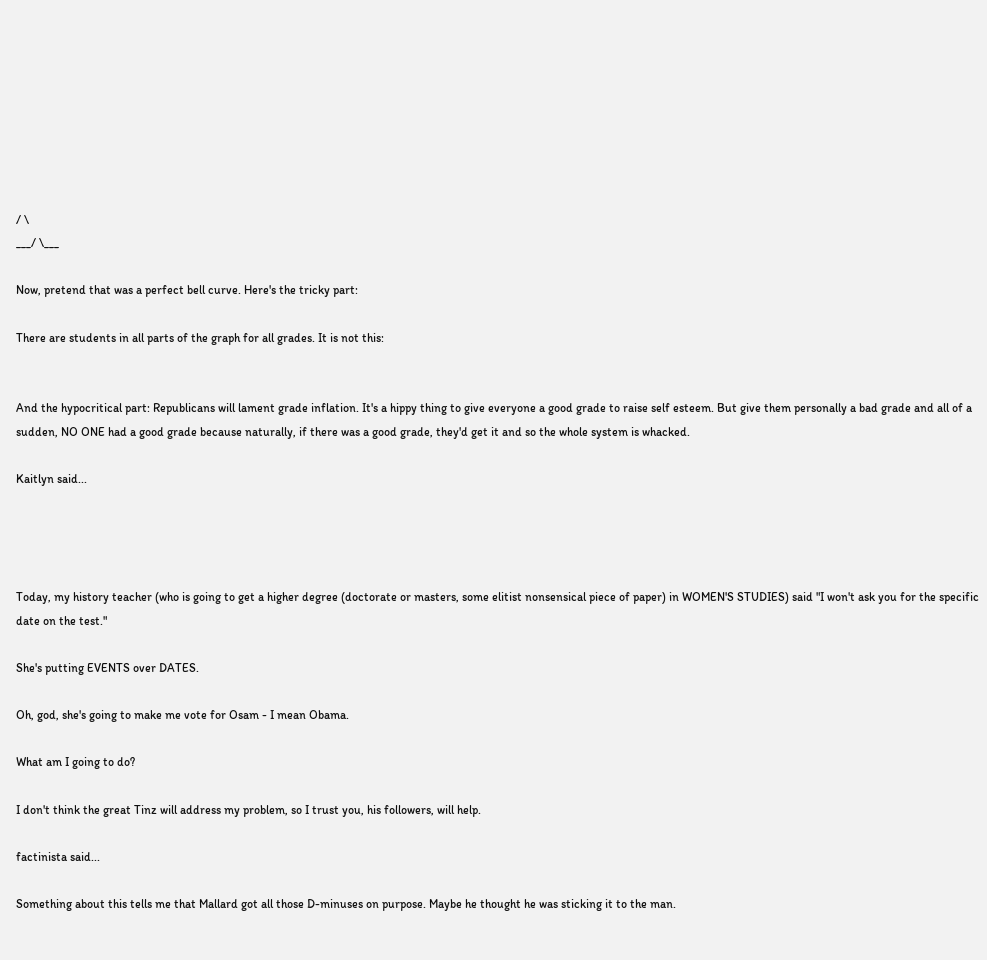/ \
___/ \___

Now, pretend that was a perfect bell curve. Here's the tricky part:

There are students in all parts of the graph for all grades. It is not this:


And the hypocritical part: Republicans will lament grade inflation. It's a hippy thing to give everyone a good grade to raise self esteem. But give them personally a bad grade and all of a sudden, NO ONE had a good grade because naturally, if there was a good grade, they'd get it and so the whole system is whacked.

Kaitlyn said...




Today, my history teacher (who is going to get a higher degree (doctorate or masters, some elitist nonsensical piece of paper) in WOMEN'S STUDIES) said "I won't ask you for the specific date on the test."

She's putting EVENTS over DATES.

Oh, god, she's going to make me vote for Osam - I mean Obama.

What am I going to do?

I don't think the great Tinz will address my problem, so I trust you, his followers, will help.

factinista said...

Something about this tells me that Mallard got all those D-minuses on purpose. Maybe he thought he was sticking it to the man.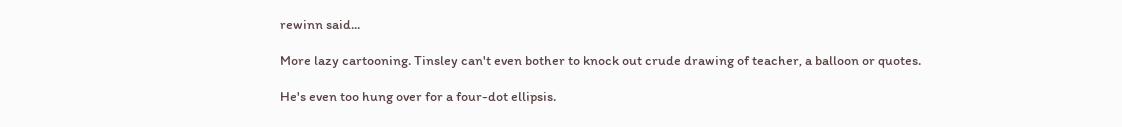rewinn said...

More lazy cartooning. Tinsley can't even bother to knock out crude drawing of teacher, a balloon or quotes.

He's even too hung over for a four-dot ellipsis.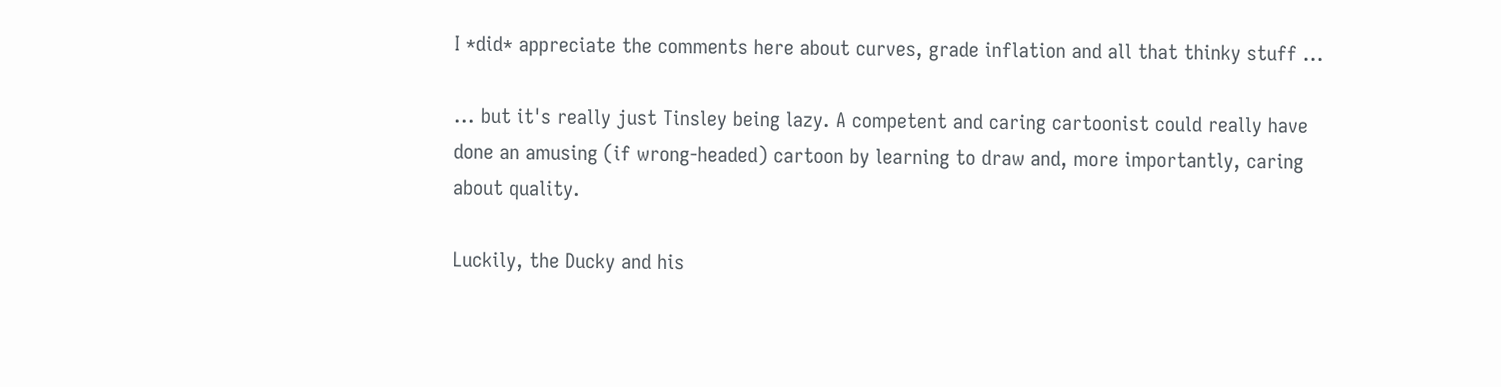I *did* appreciate the comments here about curves, grade inflation and all that thinky stuff ...

... but it's really just Tinsley being lazy. A competent and caring cartoonist could really have done an amusing (if wrong-headed) cartoon by learning to draw and, more importantly, caring about quality.

Luckily, the Ducky and his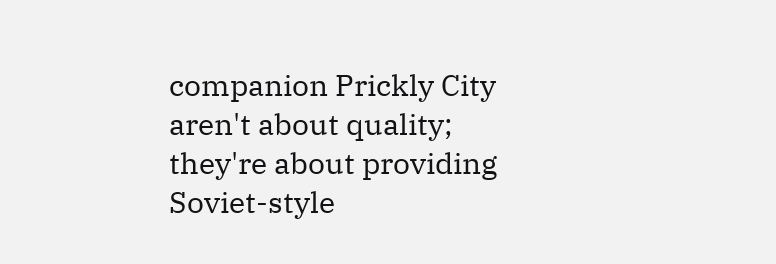companion Prickly City aren't about quality; they're about providing Soviet-style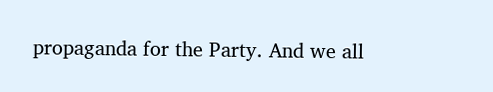propaganda for the Party. And we all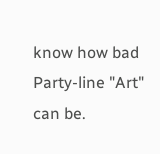know how bad Party-line "Art" can be.